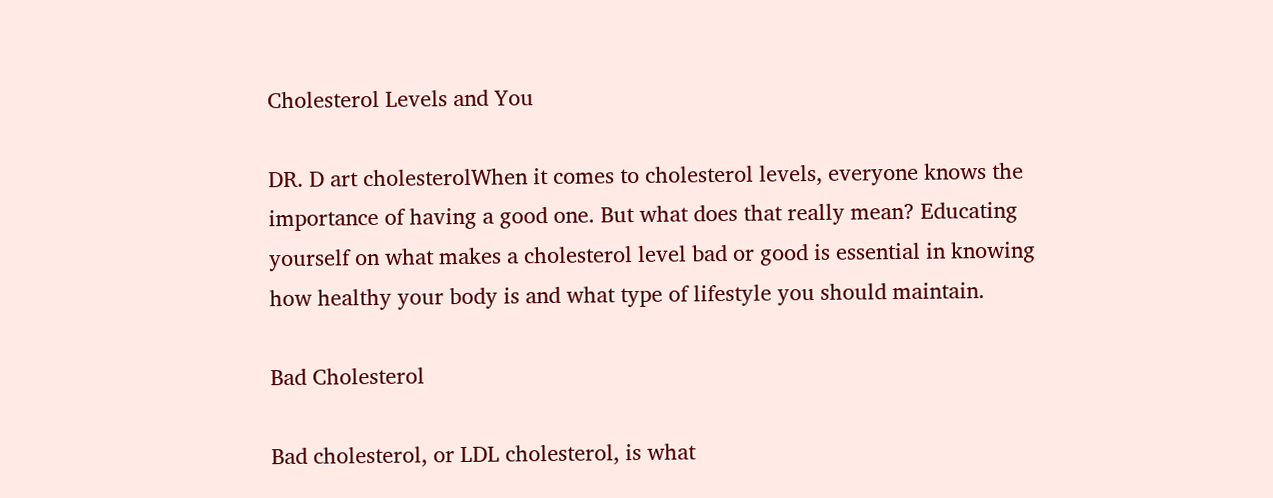Cholesterol Levels and You

DR. D art cholesterolWhen it comes to cholesterol levels, everyone knows the importance of having a good one. But what does that really mean? Educating yourself on what makes a cholesterol level bad or good is essential in knowing how healthy your body is and what type of lifestyle you should maintain.

Bad Cholesterol

Bad cholesterol, or LDL cholesterol, is what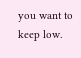you want to keep low.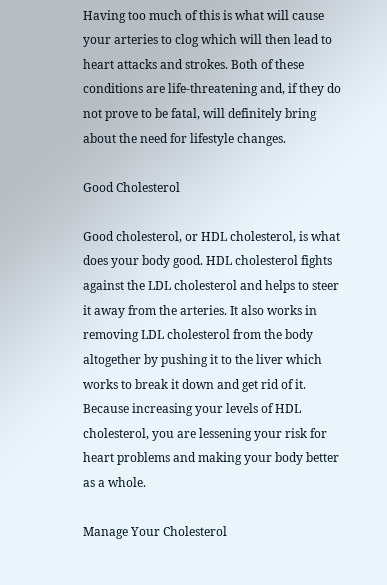Having too much of this is what will cause your arteries to clog which will then lead to heart attacks and strokes. Both of these conditions are life-threatening and, if they do not prove to be fatal, will definitely bring about the need for lifestyle changes.

Good Cholesterol

Good cholesterol, or HDL cholesterol, is what does your body good. HDL cholesterol fights against the LDL cholesterol and helps to steer it away from the arteries. It also works in removing LDL cholesterol from the body altogether by pushing it to the liver which works to break it down and get rid of it. Because increasing your levels of HDL cholesterol, you are lessening your risk for heart problems and making your body better as a whole.

Manage Your Cholesterol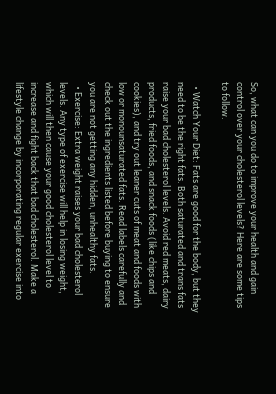So, what can you do to improve your health and gain control over your cholesterol levels? Here are some tips to follow.

  • Watch Your Diet: Fats are good for the body, but they need to be the right fats. Both saturated and trans fats raise your bad cholesterol levels. Avoid red meats, dairy products, fried foods, and snack foods (like chips and cookies), and try out leaner cuts of meat and foods with low or monounsaturated fats. Read labels carefully and check out the ingredients listed before buying to ensure you are not getting any hidden, unhealthy fats.
  • Exercise: Extra weight raises your bad cholesterol levels. Any type of exercise will help in losing weight, which will then cause your good cholesterol level to increase and fight back that bad cholesterol. Make a lifestyle change by incorporating regular exercise into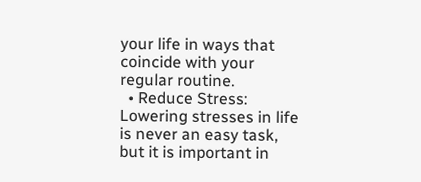your life in ways that coincide with your regular routine.
  • Reduce Stress: Lowering stresses in life is never an easy task, but it is important in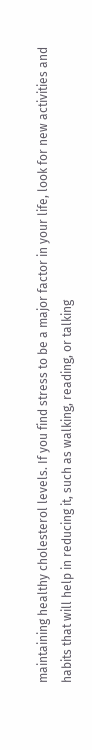maintaining healthy cholesterol levels. If you find stress to be a major factor in your life, look for new activities and habits that will help in reducing it, such as walking, reading, or talking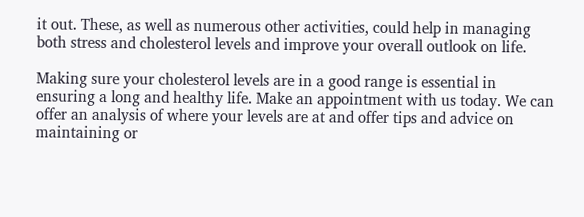it out. These, as well as numerous other activities, could help in managing both stress and cholesterol levels and improve your overall outlook on life.

Making sure your cholesterol levels are in a good range is essential in ensuring a long and healthy life. Make an appointment with us today. We can offer an analysis of where your levels are at and offer tips and advice on maintaining or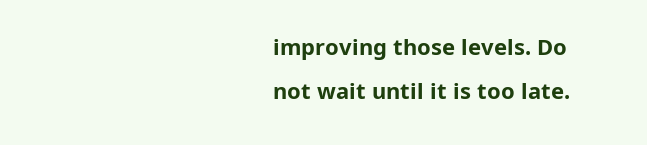improving those levels. Do not wait until it is too late.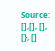Source: [],[], [], [}, []